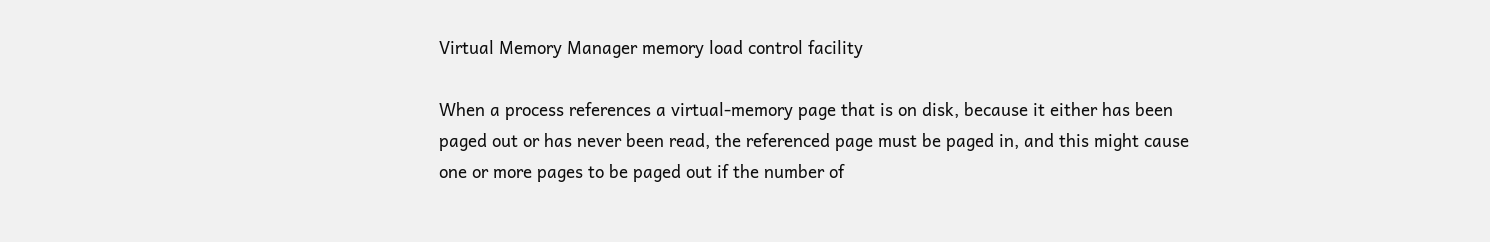Virtual Memory Manager memory load control facility

When a process references a virtual-memory page that is on disk, because it either has been paged out or has never been read, the referenced page must be paged in, and this might cause one or more pages to be paged out if the number of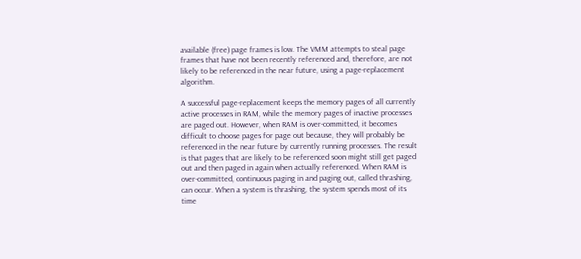available (free) page frames is low. The VMM attempts to steal page frames that have not been recently referenced and, therefore, are not likely to be referenced in the near future, using a page-replacement algorithm.

A successful page-replacement keeps the memory pages of all currently active processes in RAM, while the memory pages of inactive processes are paged out. However, when RAM is over-committed, it becomes difficult to choose pages for page out because, they will probably be referenced in the near future by currently running processes. The result is that pages that are likely to be referenced soon might still get paged out and then paged in again when actually referenced. When RAM is over-committed, continuous paging in and paging out, called thrashing, can occur. When a system is thrashing, the system spends most of its time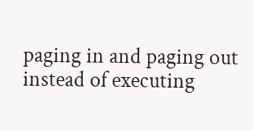paging in and paging out instead of executing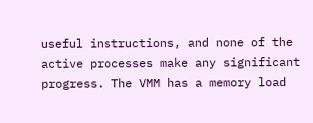useful instructions, and none of the active processes make any significant progress. The VMM has a memory load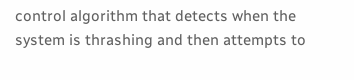control algorithm that detects when the system is thrashing and then attempts to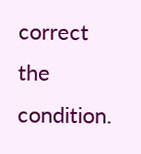correct the condition.